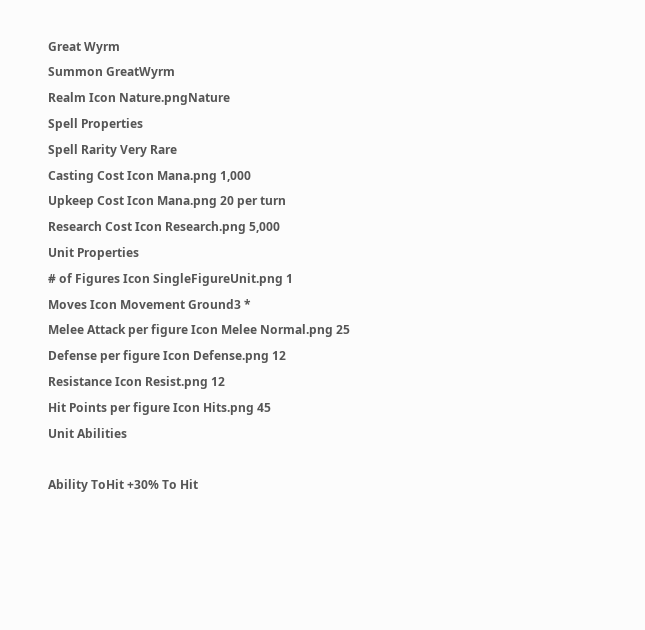Great Wyrm
Summon GreatWyrm
Realm Icon Nature.pngNature
Spell Properties
Spell Rarity Very Rare
Casting Cost Icon Mana.png 1,000
Upkeep Cost Icon Mana.png 20 per turn
Research Cost Icon Research.png 5,000
Unit Properties
# of Figures Icon SingleFigureUnit.png 1
Moves Icon Movement Ground3 *
Melee Attack per figure Icon Melee Normal.png 25
Defense per figure Icon Defense.png 12
Resistance Icon Resist.png 12
Hit Points per figure Icon Hits.png 45
Unit Abilities

Ability ToHit +30% To Hit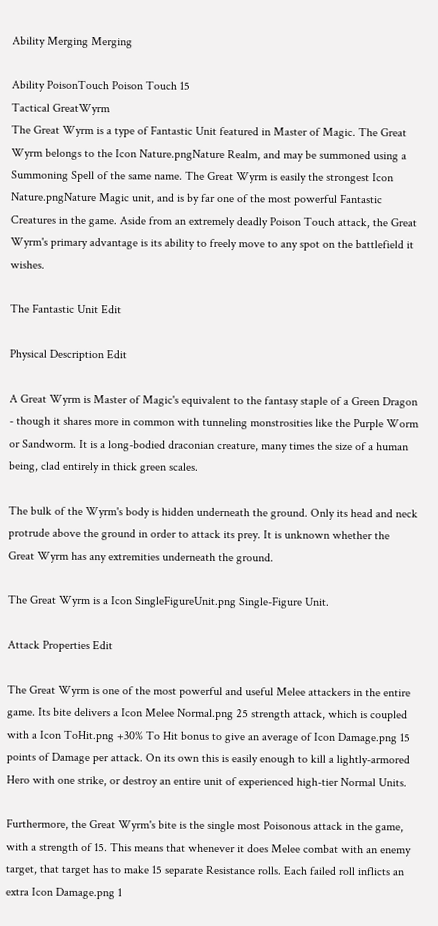Ability Merging Merging

Ability PoisonTouch Poison Touch 15
Tactical GreatWyrm
The Great Wyrm is a type of Fantastic Unit featured in Master of Magic. The Great Wyrm belongs to the Icon Nature.pngNature Realm, and may be summoned using a Summoning Spell of the same name. The Great Wyrm is easily the strongest Icon Nature.pngNature Magic unit, and is by far one of the most powerful Fantastic Creatures in the game. Aside from an extremely deadly Poison Touch attack, the Great Wyrm's primary advantage is its ability to freely move to any spot on the battlefield it wishes.

The Fantastic Unit Edit

Physical Description Edit

A Great Wyrm is Master of Magic's equivalent to the fantasy staple of a Green Dragon - though it shares more in common with tunneling monstrosities like the Purple Worm or Sandworm. It is a long-bodied draconian creature, many times the size of a human being, clad entirely in thick green scales.

The bulk of the Wyrm's body is hidden underneath the ground. Only its head and neck protrude above the ground in order to attack its prey. It is unknown whether the Great Wyrm has any extremities underneath the ground.

The Great Wyrm is a Icon SingleFigureUnit.png Single-Figure Unit.

Attack Properties Edit

The Great Wyrm is one of the most powerful and useful Melee attackers in the entire game. Its bite delivers a Icon Melee Normal.png 25 strength attack, which is coupled with a Icon ToHit.png +30% To Hit bonus to give an average of Icon Damage.png 15 points of Damage per attack. On its own this is easily enough to kill a lightly-armored Hero with one strike, or destroy an entire unit of experienced high-tier Normal Units.

Furthermore, the Great Wyrm's bite is the single most Poisonous attack in the game, with a strength of 15. This means that whenever it does Melee combat with an enemy target, that target has to make 15 separate Resistance rolls. Each failed roll inflicts an extra Icon Damage.png 1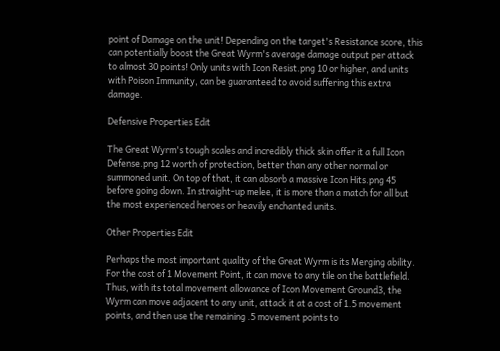point of Damage on the unit! Depending on the target's Resistance score, this can potentially boost the Great Wyrm's average damage output per attack to almost 30 points! Only units with Icon Resist.png 10 or higher, and units with Poison Immunity, can be guaranteed to avoid suffering this extra damage.

Defensive Properties Edit

The Great Wyrm's tough scales and incredibly thick skin offer it a full Icon Defense.png 12 worth of protection, better than any other normal or summoned unit. On top of that, it can absorb a massive Icon Hits.png 45 before going down. In straight-up melee, it is more than a match for all but the most experienced heroes or heavily enchanted units.

Other Properties Edit

Perhaps the most important quality of the Great Wyrm is its Merging ability. For the cost of 1 Movement Point, it can move to any tile on the battlefield. Thus, with its total movement allowance of Icon Movement Ground3, the Wyrm can move adjacent to any unit, attack it at a cost of 1.5 movement points, and then use the remaining .5 movement points to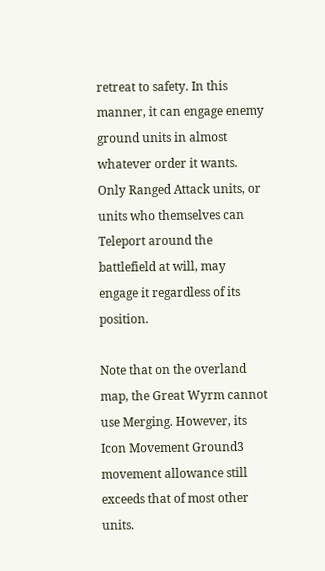retreat to safety. In this manner, it can engage enemy ground units in almost whatever order it wants. Only Ranged Attack units, or units who themselves can Teleport around the battlefield at will, may engage it regardless of its position.

Note that on the overland map, the Great Wyrm cannot use Merging. However, its Icon Movement Ground3 movement allowance still exceeds that of most other units.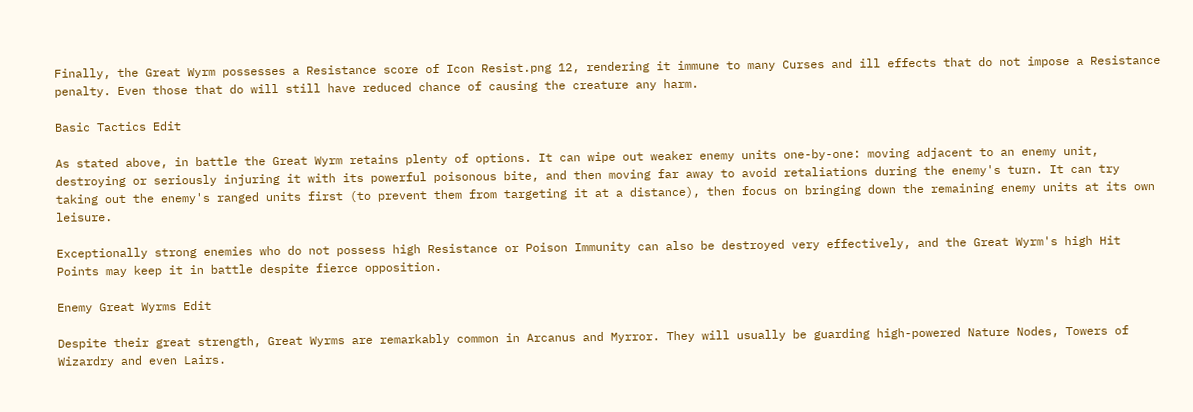Finally, the Great Wyrm possesses a Resistance score of Icon Resist.png 12, rendering it immune to many Curses and ill effects that do not impose a Resistance penalty. Even those that do will still have reduced chance of causing the creature any harm.

Basic Tactics Edit

As stated above, in battle the Great Wyrm retains plenty of options. It can wipe out weaker enemy units one-by-one: moving adjacent to an enemy unit, destroying or seriously injuring it with its powerful poisonous bite, and then moving far away to avoid retaliations during the enemy's turn. It can try taking out the enemy's ranged units first (to prevent them from targeting it at a distance), then focus on bringing down the remaining enemy units at its own leisure.

Exceptionally strong enemies who do not possess high Resistance or Poison Immunity can also be destroyed very effectively, and the Great Wyrm's high Hit Points may keep it in battle despite fierce opposition.

Enemy Great Wyrms Edit

Despite their great strength, Great Wyrms are remarkably common in Arcanus and Myrror. They will usually be guarding high-powered Nature Nodes, Towers of Wizardry and even Lairs.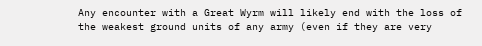Any encounter with a Great Wyrm will likely end with the loss of the weakest ground units of any army (even if they are very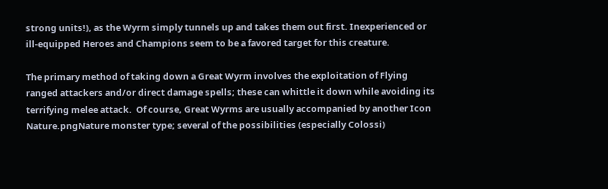strong units!), as the Wyrm simply tunnels up and takes them out first. Inexperienced or ill-equipped Heroes and Champions seem to be a favored target for this creature.

The primary method of taking down a Great Wyrm involves the exploitation of Flying ranged attackers and/or direct damage spells; these can whittle it down while avoiding its terrifying melee attack.  Of course, Great Wyrms are usually accompanied by another Icon Nature.pngNature monster type; several of the possibilities (especially Colossi)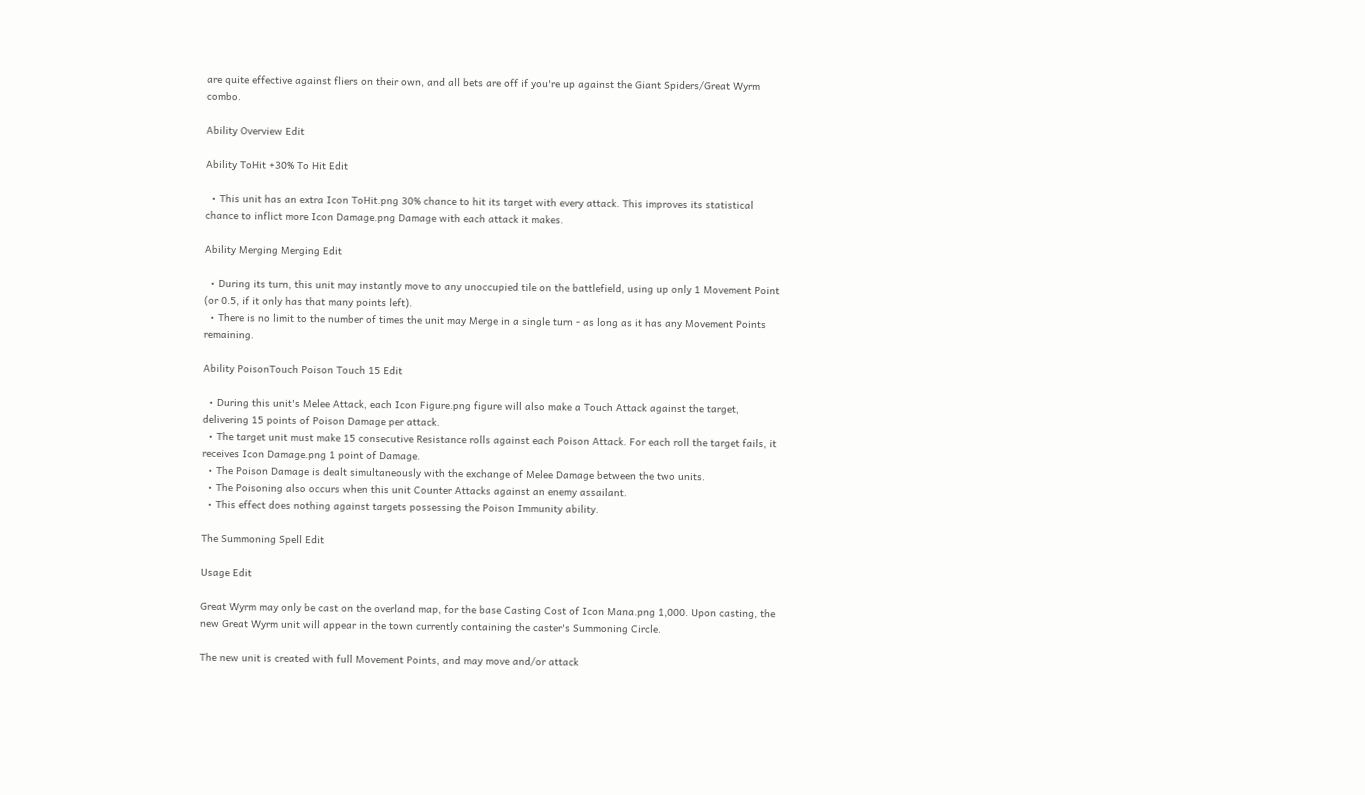are quite effective against fliers on their own, and all bets are off if you're up against the Giant Spiders/Great Wyrm combo.

Ability Overview Edit

Ability ToHit +30% To Hit Edit

  • This unit has an extra Icon ToHit.png 30% chance to hit its target with every attack. This improves its statistical chance to inflict more Icon Damage.png Damage with each attack it makes.

Ability Merging Merging Edit

  • During its turn, this unit may instantly move to any unoccupied tile on the battlefield, using up only 1 Movement Point (or 0.5, if it only has that many points left).
  • There is no limit to the number of times the unit may Merge in a single turn - as long as it has any Movement Points remaining.

Ability PoisonTouch Poison Touch 15 Edit

  • During this unit's Melee Attack, each Icon Figure.png figure will also make a Touch Attack against the target, delivering 15 points of Poison Damage per attack.
  • The target unit must make 15 consecutive Resistance rolls against each Poison Attack. For each roll the target fails, it receives Icon Damage.png 1 point of Damage.
  • The Poison Damage is dealt simultaneously with the exchange of Melee Damage between the two units.
  • The Poisoning also occurs when this unit Counter Attacks against an enemy assailant.
  • This effect does nothing against targets possessing the Poison Immunity ability.

The Summoning Spell Edit

Usage Edit

Great Wyrm may only be cast on the overland map, for the base Casting Cost of Icon Mana.png 1,000. Upon casting, the new Great Wyrm unit will appear in the town currently containing the caster's Summoning Circle.

The new unit is created with full Movement Points, and may move and/or attack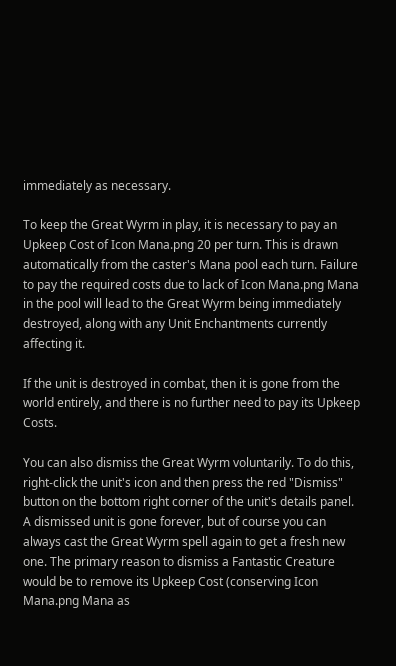immediately as necessary.

To keep the Great Wyrm in play, it is necessary to pay an Upkeep Cost of Icon Mana.png 20 per turn. This is drawn automatically from the caster's Mana pool each turn. Failure to pay the required costs due to lack of Icon Mana.png Mana in the pool will lead to the Great Wyrm being immediately destroyed, along with any Unit Enchantments currently affecting it.

If the unit is destroyed in combat, then it is gone from the world entirely, and there is no further need to pay its Upkeep Costs.

You can also dismiss the Great Wyrm voluntarily. To do this, right-click the unit's icon and then press the red "Dismiss" button on the bottom right corner of the unit's details panel. A dismissed unit is gone forever, but of course you can always cast the Great Wyrm spell again to get a fresh new one. The primary reason to dismiss a Fantastic Creature would be to remove its Upkeep Cost (conserving Icon Mana.png Mana as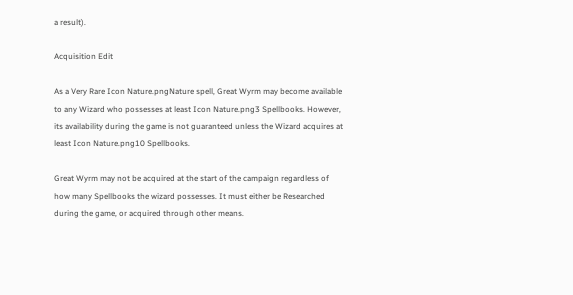a result).

Acquisition Edit

As a Very Rare Icon Nature.pngNature spell, Great Wyrm may become available to any Wizard who possesses at least Icon Nature.png3 Spellbooks. However, its availability during the game is not guaranteed unless the Wizard acquires at least Icon Nature.png10 Spellbooks.

Great Wyrm may not be acquired at the start of the campaign regardless of how many Spellbooks the wizard possesses. It must either be Researched during the game, or acquired through other means.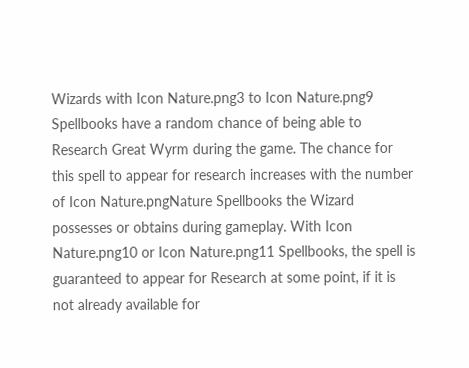Wizards with Icon Nature.png3 to Icon Nature.png9 Spellbooks have a random chance of being able to Research Great Wyrm during the game. The chance for this spell to appear for research increases with the number of Icon Nature.pngNature Spellbooks the Wizard possesses or obtains during gameplay. With Icon Nature.png10 or Icon Nature.png11 Spellbooks, the spell is guaranteed to appear for Research at some point, if it is not already available for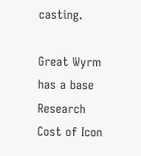casting.

Great Wyrm has a base Research Cost of Icon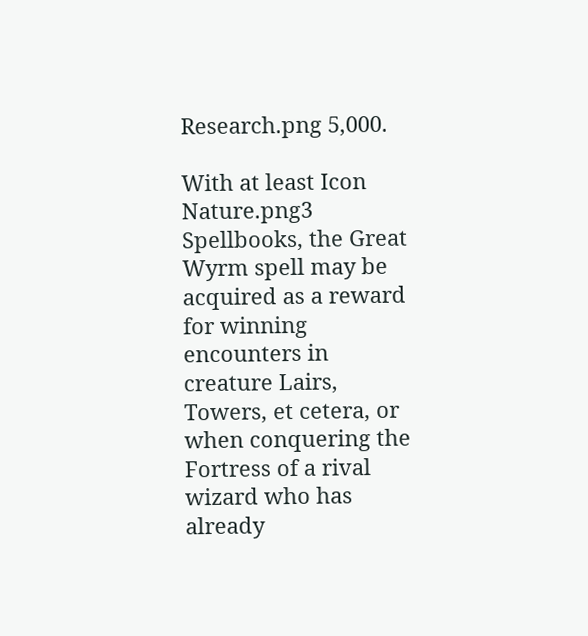Research.png 5,000.

With at least Icon Nature.png3 Spellbooks, the Great Wyrm spell may be acquired as a reward for winning encounters in creature Lairs, Towers, et cetera, or when conquering the Fortress of a rival wizard who has already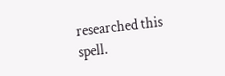researched this spell.